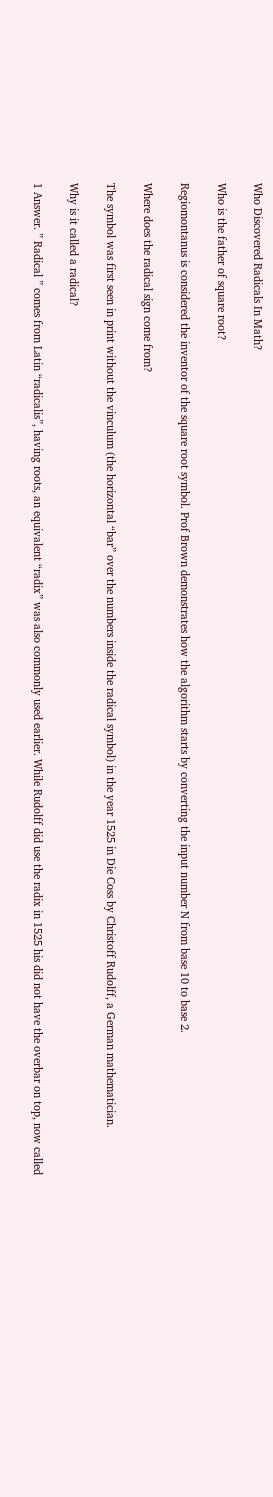Who Discovered Radicals In Math?

Who is the father of square root?

Regiomontanus is considered the inventor of the square root symbol. Prof Brown demonstrates how the algorithm starts by converting the input number N from base 10 to base 2.

Where does the radical sign come from?

The symbol was first seen in print without the vinculum (the horizontal “bar” over the numbers inside the radical symbol) in the year 1525 in Die Coss by Christoff Rudolff, a German mathematician.

Why is it called a radical?

1 Answer. ” Radical ” comes from Latin “radicalis”, having roots, an equivalent “radix” was also commonly used earlier. While Rudolff did use the radix in 1525 his did not have the overbar on top, now called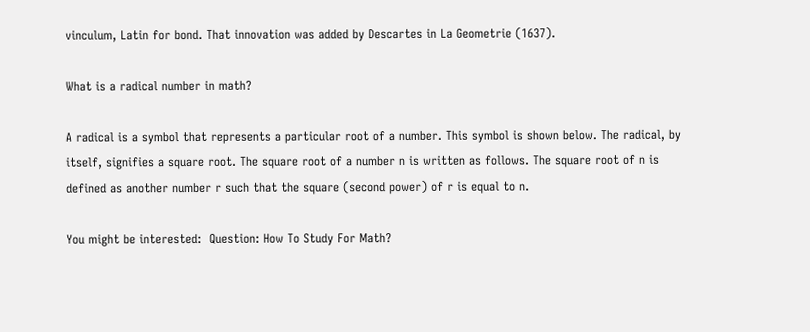vinculum, Latin for bond. That innovation was added by Descartes in La Geometrie (1637).

What is a radical number in math?

A radical is a symbol that represents a particular root of a number. This symbol is shown below. The radical, by itself, signifies a square root. The square root of a number n is written as follows. The square root of n is defined as another number r such that the square (second power) of r is equal to n.

You might be interested:  Question: How To Study For Math?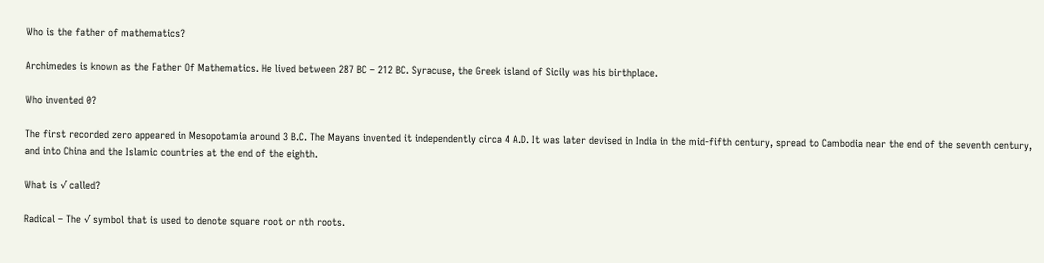Who is the father of mathematics?

Archimedes is known as the Father Of Mathematics. He lived between 287 BC – 212 BC. Syracuse, the Greek island of Sicily was his birthplace.

Who invented 0?

The first recorded zero appeared in Mesopotamia around 3 B.C. The Mayans invented it independently circa 4 A.D. It was later devised in India in the mid-fifth century, spread to Cambodia near the end of the seventh century, and into China and the Islamic countries at the end of the eighth.

What is √ called?

Radical – The √ symbol that is used to denote square root or nth roots.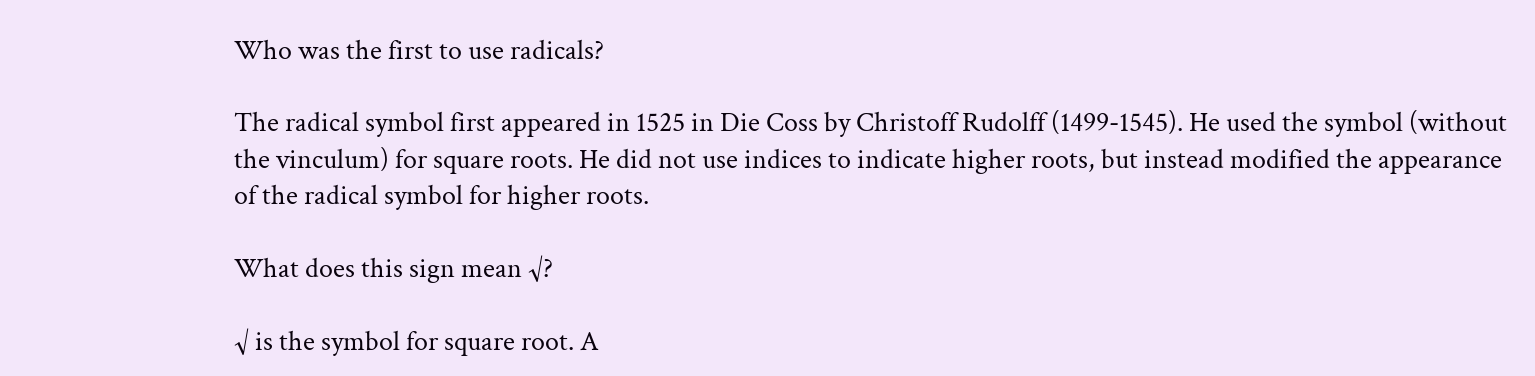Who was the first to use radicals?

The radical symbol first appeared in 1525 in Die Coss by Christoff Rudolff (1499-1545). He used the symbol (without the vinculum) for square roots. He did not use indices to indicate higher roots, but instead modified the appearance of the radical symbol for higher roots.

What does this sign mean √?

√ is the symbol for square root. A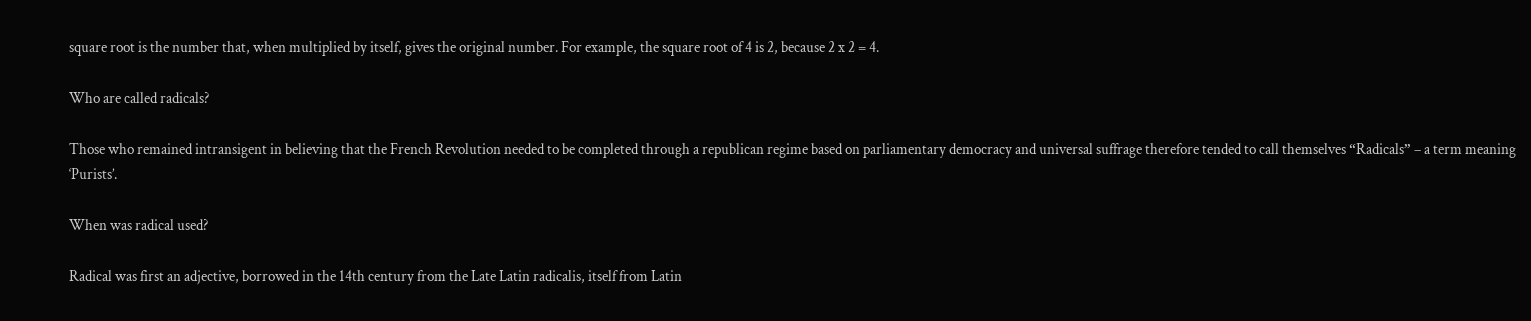square root is the number that, when multiplied by itself, gives the original number. For example, the square root of 4 is 2, because 2 x 2 = 4.

Who are called radicals?

Those who remained intransigent in believing that the French Revolution needed to be completed through a republican regime based on parliamentary democracy and universal suffrage therefore tended to call themselves “Radicals” – a term meaning ‘Purists’.

When was radical used?

Radical was first an adjective, borrowed in the 14th century from the Late Latin radicalis, itself from Latin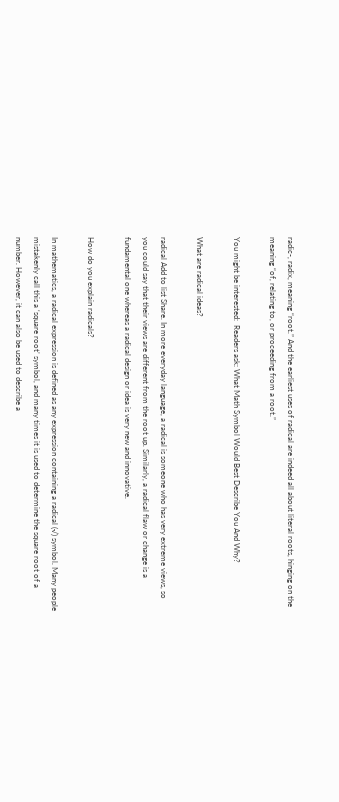radic-, radix, meaning “root.” And the earliest uses of radical are indeed all about literal roots, hinging on the meaning “of, relating to, or proceeding from a root.”

You might be interested:  Readers ask: What Math Symbol Would Best Describe You And Why?

What are radical ideas?

radical Add to list Share. In more everyday language, a radical is someone who has very extreme views, so you could say that their views are different from the root up. Similarly, a radical flaw or change is a fundamental one whereas a radical design or idea is very new and innovative.

How do you explain radicals?

In mathematics, a radical expression is defined as any expression containing a radical (√) symbol. Many people mistakenly call this a ‘square root’ symbol, and many times it is used to determine the square root of a number. However, it can also be used to describe a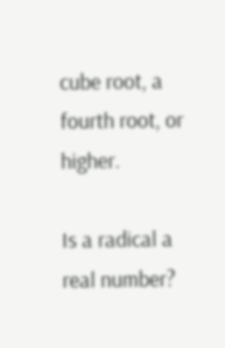cube root, a fourth root, or higher.

Is a radical a real number?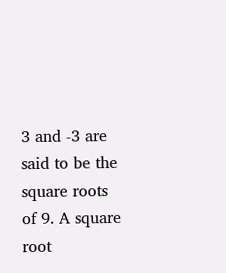3 and -3 are said to be the square roots of 9. A square root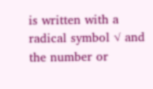is written with a radical symbol √ and the number or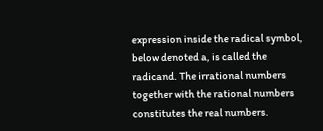expression inside the radical symbol, below denoted a, is called the radicand. The irrational numbers together with the rational numbers constitutes the real numbers.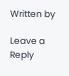Written by

Leave a Reply